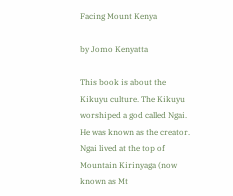Facing Mount Kenya

by Jomo Kenyatta

This book is about the Kikuyu culture. The Kikuyu worshiped a god called Ngai. He was known as the creator. Ngai lived at the top of Mountain Kirinyaga (now known as Mt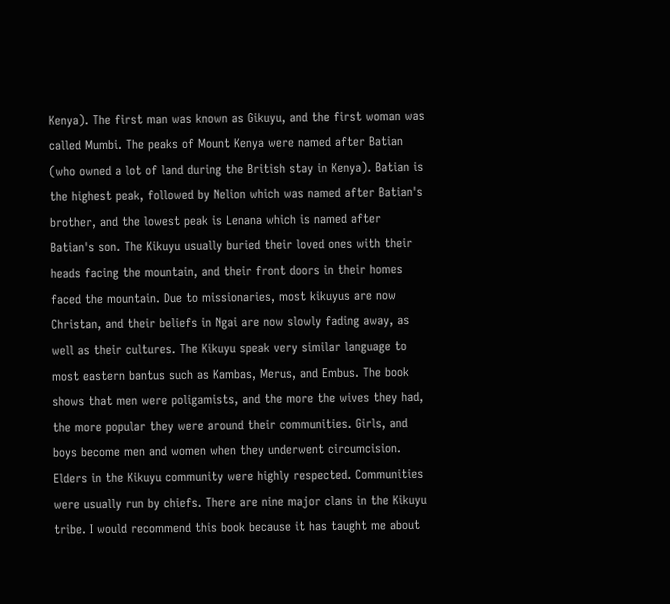Kenya). The first man was known as Gikuyu, and the first woman was called Mumbi. The peaks of Mount Kenya were named after Batian (who owned a lot of land during the British stay in Kenya). Batian is the highest peak, followed by Nelion which was named after Batian's brother, and the lowest peak is Lenana which is named after Batian's son. The Kikuyu usually buried their loved ones with their heads facing the mountain, and their front doors in their homes faced the mountain. Due to missionaries, most kikuyus are now Christan, and their beliefs in Ngai are now slowly fading away, as well as their cultures. The Kikuyu speak very similar language to most eastern bantus such as Kambas, Merus, and Embus. The book shows that men were poligamists, and the more the wives they had, the more popular they were around their communities. Girls, and boys become men and women when they underwent circumcision. Elders in the Kikuyu community were highly respected. Communities were usually run by chiefs. There are nine major clans in the Kikuyu tribe. I would recommend this book because it has taught me about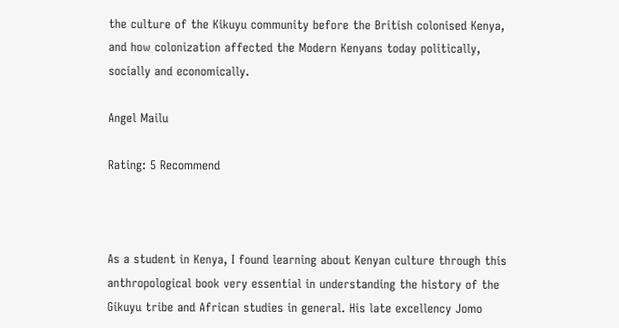the culture of the Kikuyu community before the British colonised Kenya, and how colonization affected the Modern Kenyans today politically, socially and economically.

Angel Mailu

Rating: 5 Recommend



As a student in Kenya, I found learning about Kenyan culture through this anthropological book very essential in understanding the history of the Gikuyu tribe and African studies in general. His late excellency Jomo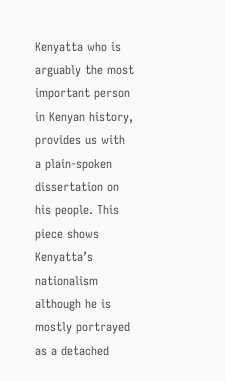Kenyatta who is arguably the most important person in Kenyan history, provides us with a plain-spoken dissertation on his people. This piece shows Kenyatta’s nationalism although he is mostly portrayed as a detached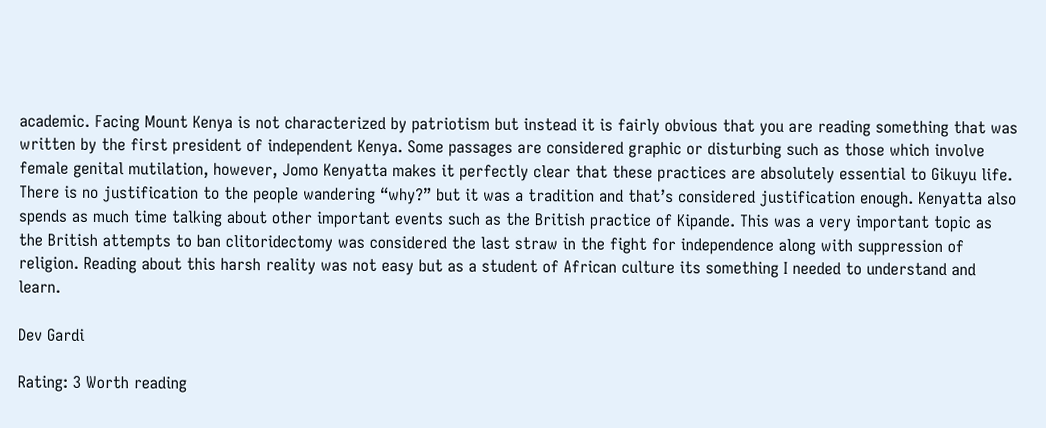academic. Facing Mount Kenya is not characterized by patriotism but instead it is fairly obvious that you are reading something that was written by the first president of independent Kenya. Some passages are considered graphic or disturbing such as those which involve female genital mutilation, however, Jomo Kenyatta makes it perfectly clear that these practices are absolutely essential to Gikuyu life. There is no justification to the people wandering “why?” but it was a tradition and that’s considered justification enough. Kenyatta also spends as much time talking about other important events such as the British practice of Kipande. This was a very important topic as the British attempts to ban clitoridectomy was considered the last straw in the fight for independence along with suppression of religion. Reading about this harsh reality was not easy but as a student of African culture its something I needed to understand and learn.

Dev Gardi

Rating: 3 Worth reading